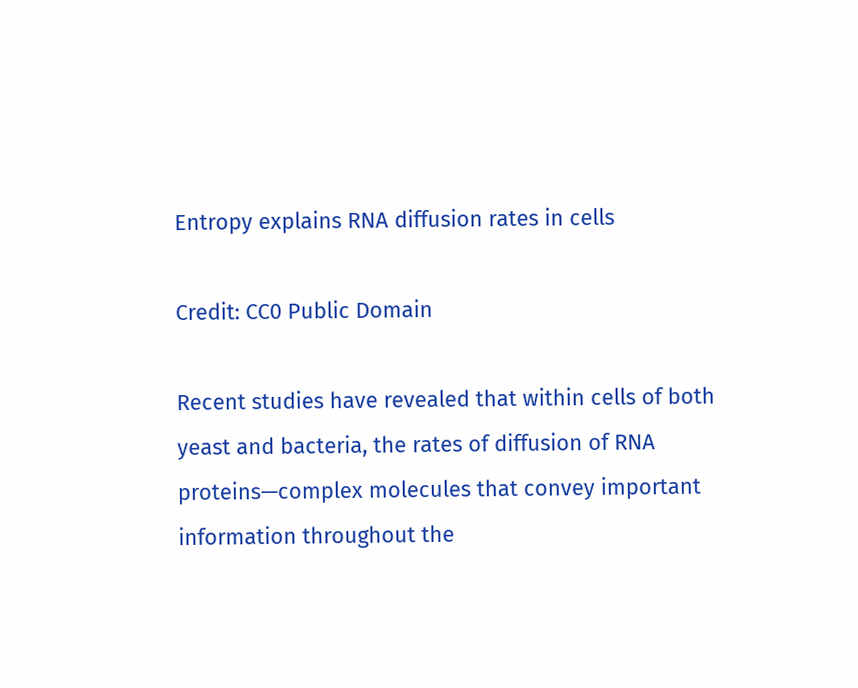Entropy explains RNA diffusion rates in cells

Credit: CC0 Public Domain

Recent studies have revealed that within cells of both yeast and bacteria, the rates of diffusion of RNA proteins—complex molecules that convey important information throughout the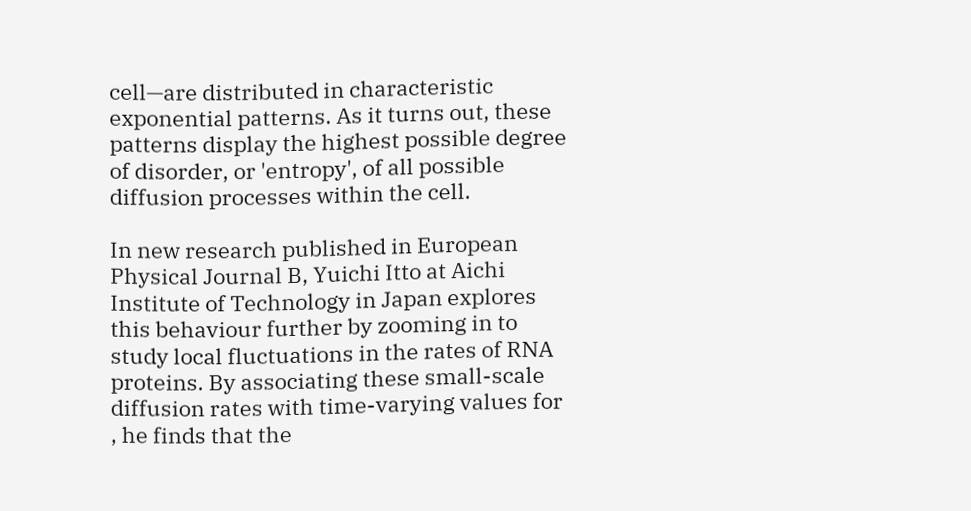cell—are distributed in characteristic exponential patterns. As it turns out, these patterns display the highest possible degree of disorder, or 'entropy', of all possible diffusion processes within the cell.

In new research published in European Physical Journal B, Yuichi Itto at Aichi Institute of Technology in Japan explores this behaviour further by zooming in to study local fluctuations in the rates of RNA proteins. By associating these small-scale diffusion rates with time-varying values for , he finds that the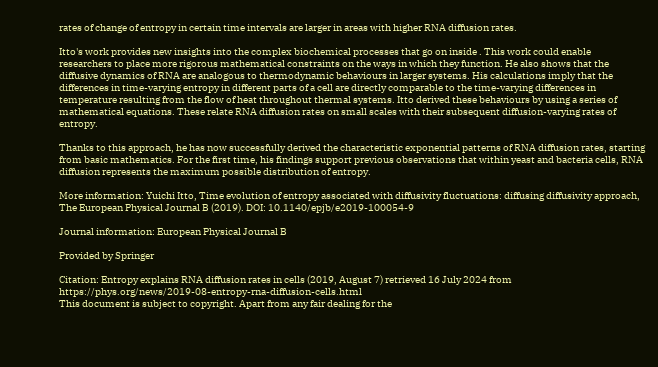rates of change of entropy in certain time intervals are larger in areas with higher RNA diffusion rates.

Itto's work provides new insights into the complex biochemical processes that go on inside . This work could enable researchers to place more rigorous mathematical constraints on the ways in which they function. He also shows that the diffusive dynamics of RNA are analogous to thermodynamic behaviours in larger systems. His calculations imply that the differences in time-varying entropy in different parts of a cell are directly comparable to the time-varying differences in temperature resulting from the flow of heat throughout thermal systems. Itto derived these behaviours by using a series of mathematical equations. These relate RNA diffusion rates on small scales with their subsequent diffusion-varying rates of entropy.

Thanks to this approach, he has now successfully derived the characteristic exponential patterns of RNA diffusion rates, starting from basic mathematics. For the first time, his findings support previous observations that within yeast and bacteria cells, RNA diffusion represents the maximum possible distribution of entropy.

More information: Yuichi Itto, Time evolution of entropy associated with diffusivity fluctuations: diffusing diffusivity approach, The European Physical Journal B (2019). DOI: 10.1140/epjb/e2019-100054-9

Journal information: European Physical Journal B

Provided by Springer

Citation: Entropy explains RNA diffusion rates in cells (2019, August 7) retrieved 16 July 2024 from https://phys.org/news/2019-08-entropy-rna-diffusion-cells.html
This document is subject to copyright. Apart from any fair dealing for the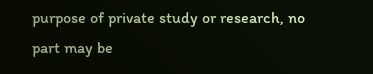purpose of private study or research, no part may be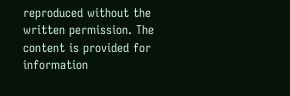reproduced without the written permission. The content is provided for information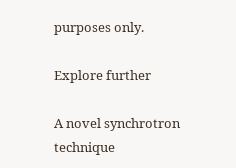purposes only.

Explore further

A novel synchrotron technique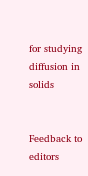for studying diffusion in solids


Feedback to editors